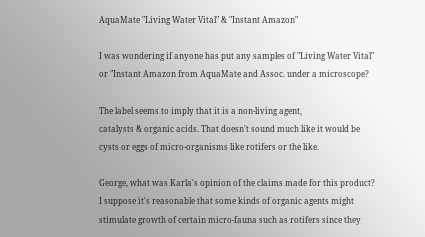AquaMate "Living Water Vital" & "Instant Amazon"

I was wondering if anyone has put any samples of "Living Water Vital"
or "Instant Amazon from AquaMate and Assoc. under a microscope?

The label seems to imply that it is a non-living agent,
catalysts & organic acids. That doesn't sound much like it would be
cysts or eggs of micro-organisms like rotifers or the like.

George, what was Karla's opinion of the claims made for this product?
I suppose it's reasonable that some kinds of organic agents might
stimulate growth of certain micro-fauna such as rotifers since they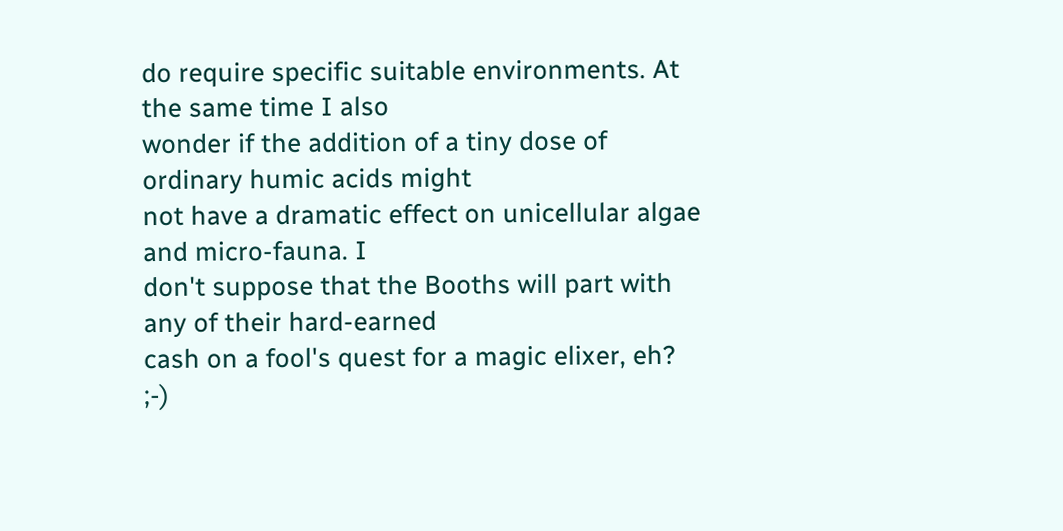do require specific suitable environments. At the same time I also
wonder if the addition of a tiny dose of ordinary humic acids might
not have a dramatic effect on unicellular algae and micro-fauna. I
don't suppose that the Booths will part with any of their hard-earned
cash on a fool's quest for a magic elixer, eh?  ;-)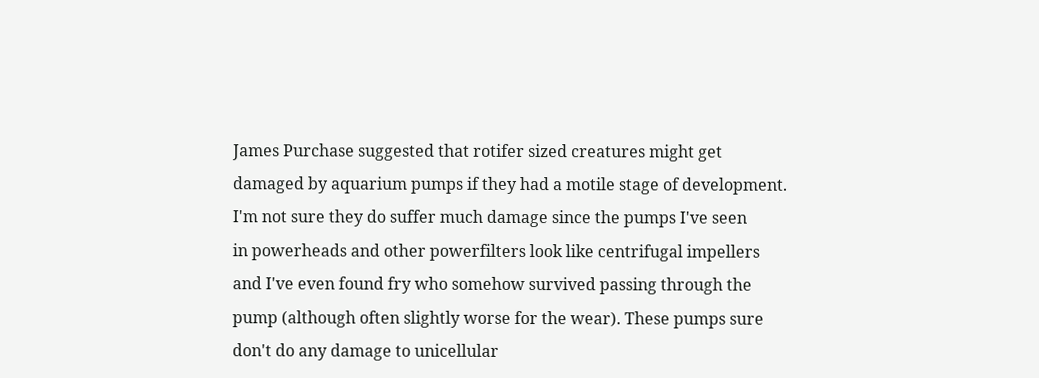James Purchase suggested that rotifer sized creatures might get
damaged by aquarium pumps if they had a motile stage of development.
I'm not sure they do suffer much damage since the pumps I've seen
in powerheads and other powerfilters look like centrifugal impellers
and I've even found fry who somehow survived passing through the
pump (although often slightly worse for the wear). These pumps sure
don't do any damage to unicellular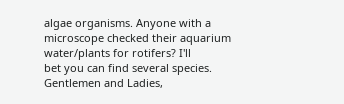algae organisms. Anyone with a
microscope checked their aquarium water/plants for rotifers? I'll
bet you can find several species.
Gentlemen and Ladies,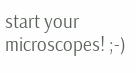start your microscopes! ;-)